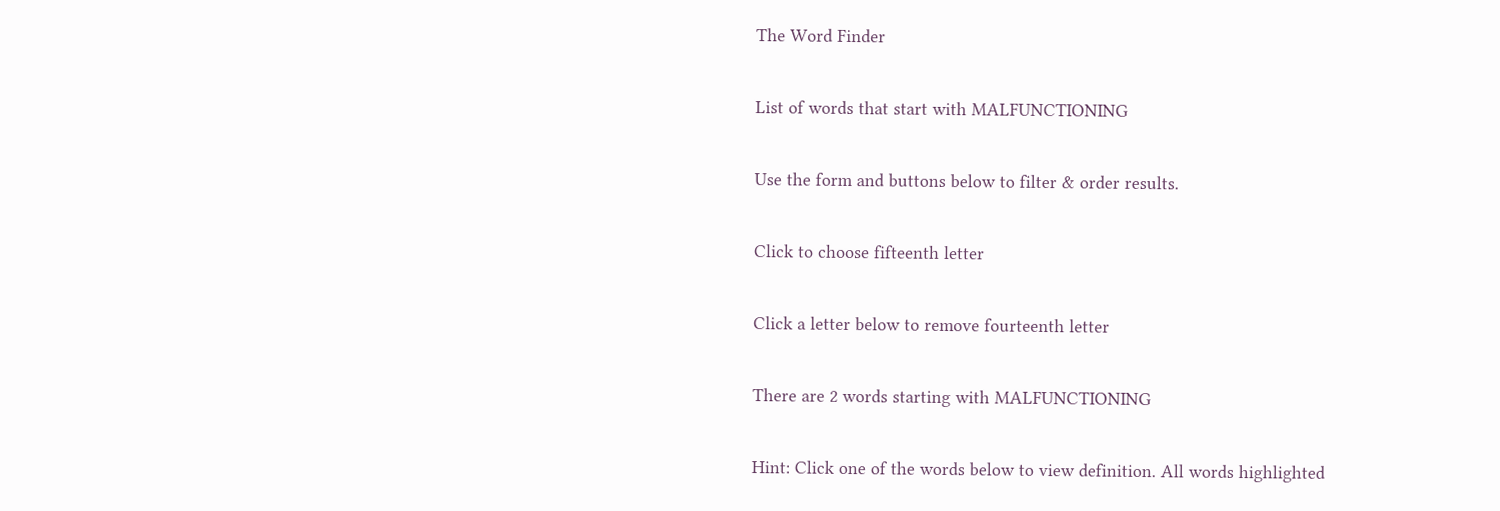The Word Finder

List of words that start with MALFUNCTIONING

Use the form and buttons below to filter & order results.

Click to choose fifteenth letter

Click a letter below to remove fourteenth letter

There are 2 words starting with MALFUNCTIONING

Hint: Click one of the words below to view definition. All words highlighted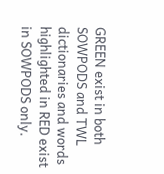GREEN exist in both SOWPODS and TWL dictionaries and words highlighted in RED exist in SOWPODS only.